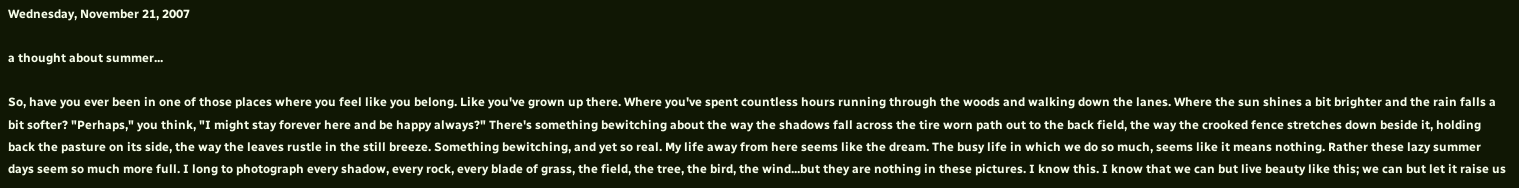Wednesday, November 21, 2007

a thought about summer...

So, have you ever been in one of those places where you feel like you belong. Like you've grown up there. Where you've spent countless hours running through the woods and walking down the lanes. Where the sun shines a bit brighter and the rain falls a bit softer? "Perhaps," you think, "I might stay forever here and be happy always?" There's something bewitching about the way the shadows fall across the tire worn path out to the back field, the way the crooked fence stretches down beside it, holding back the pasture on its side, the way the leaves rustle in the still breeze. Something bewitching, and yet so real. My life away from here seems like the dream. The busy life in which we do so much, seems like it means nothing. Rather these lazy summer days seem so much more full. I long to photograph every shadow, every rock, every blade of grass, the field, the tree, the bird, the wind...but they are nothing in these pictures. I know this. I know that we can but live beauty like this; we can but let it raise us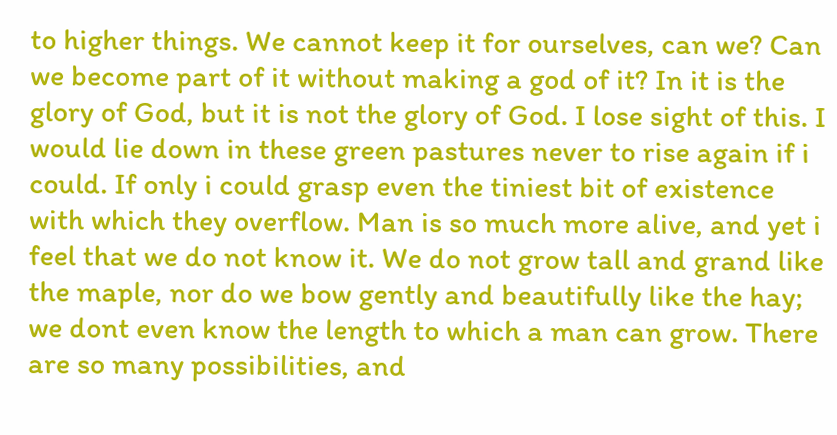to higher things. We cannot keep it for ourselves, can we? Can we become part of it without making a god of it? In it is the glory of God, but it is not the glory of God. I lose sight of this. I would lie down in these green pastures never to rise again if i could. If only i could grasp even the tiniest bit of existence with which they overflow. Man is so much more alive, and yet i feel that we do not know it. We do not grow tall and grand like the maple, nor do we bow gently and beautifully like the hay; we dont even know the length to which a man can grow. There are so many possibilities, and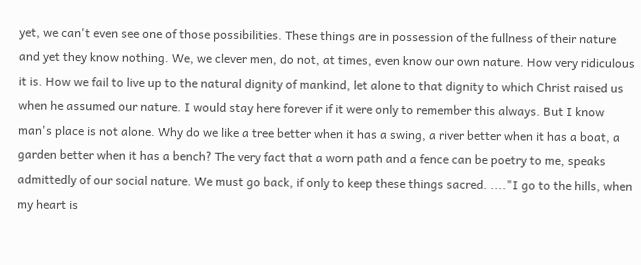yet, we can't even see one of those possibilities. These things are in possession of the fullness of their nature and yet they know nothing. We, we clever men, do not, at times, even know our own nature. How very ridiculous it is. How we fail to live up to the natural dignity of mankind, let alone to that dignity to which Christ raised us when he assumed our nature. I would stay here forever if it were only to remember this always. But I know man's place is not alone. Why do we like a tree better when it has a swing, a river better when it has a boat, a garden better when it has a bench? The very fact that a worn path and a fence can be poetry to me, speaks admittedly of our social nature. We must go back, if only to keep these things sacred. ...."I go to the hills, when my heart is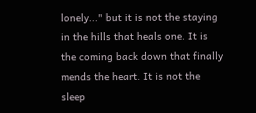lonely..." but it is not the staying in the hills that heals one. It is the coming back down that finally mends the heart. It is not the sleep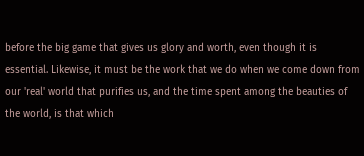before the big game that gives us glory and worth, even though it is essential. Likewise, it must be the work that we do when we come down from our 'real' world that purifies us, and the time spent among the beauties of the world, is that which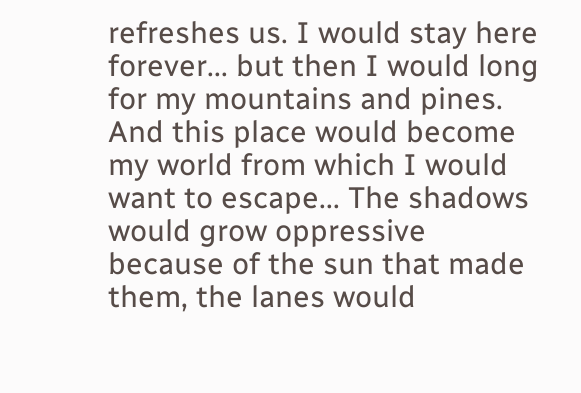refreshes us. I would stay here forever... but then I would long for my mountains and pines. And this place would become my world from which I would want to escape... The shadows would grow oppressive because of the sun that made them, the lanes would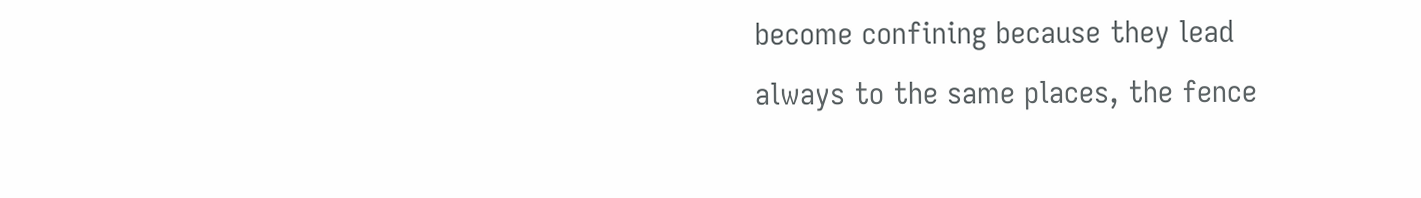become confining because they lead always to the same places, the fence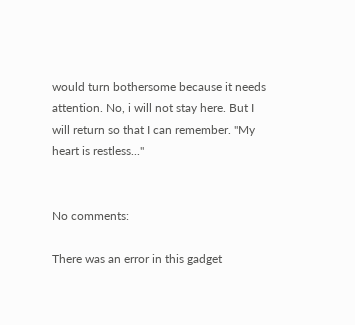would turn bothersome because it needs attention. No, i will not stay here. But I will return so that I can remember. "My heart is restless..."


No comments:

There was an error in this gadget